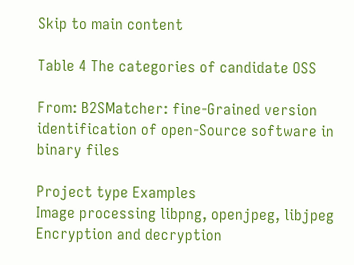Skip to main content

Table 4 The categories of candidate OSS

From: B2SMatcher: fine-Grained version identification of open-Source software in binary files

Project type Examples
Image processing libpng, openjpeg, libjpeg
Encryption and decryption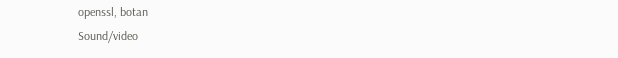openssl, botan
Sound/video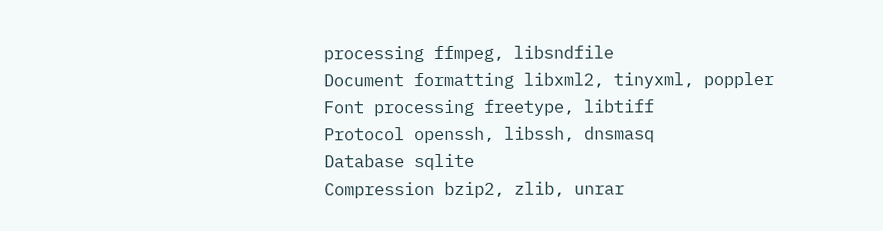processing ffmpeg, libsndfile
Document formatting libxml2, tinyxml, poppler
Font processing freetype, libtiff
Protocol openssh, libssh, dnsmasq
Database sqlite
Compression bzip2, zlib, unrar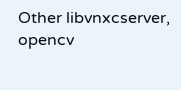Other libvnxcserver, opencv